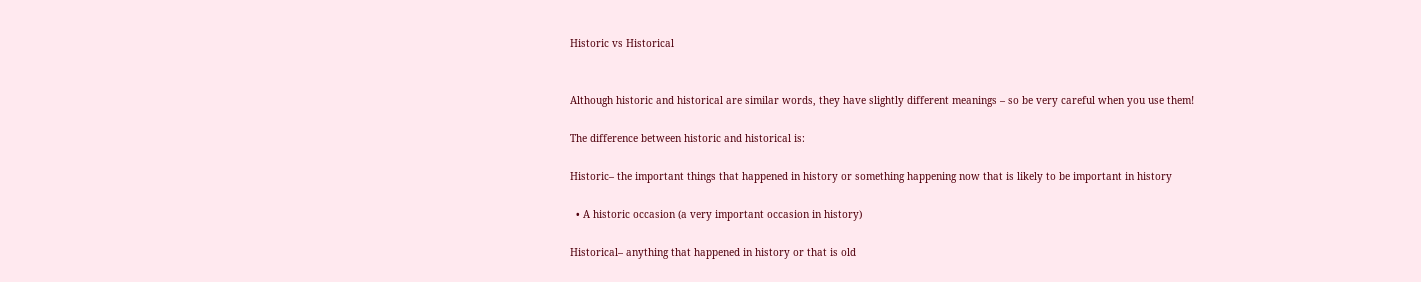Historic vs Historical


Although historic and historical are similar words, they have slightly different meanings – so be very careful when you use them!

The difference between historic and historical is:

Historic– the important things that happened in history or something happening now that is likely to be important in history

  • A historic occasion (a very important occasion in history)

Historical– anything that happened in history or that is old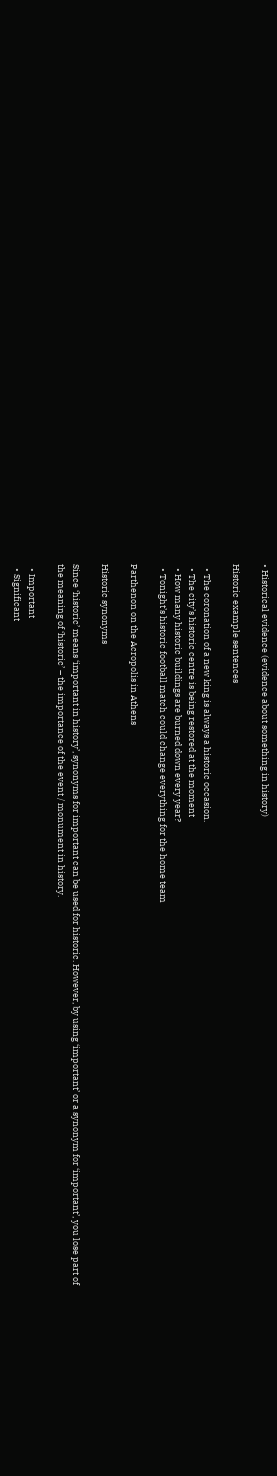• Historical evidence (evidence about something in history)

Historic example sentences

  • The coronation of a new king is always a historic occasion.
  • The city’s historic centre is being restored at the moment
  • How many historic buildings are burned down every year?
  • Tonight’s historic football match could change everything for the home team

Parthenon on the Acropolis in Athens

Historic synonyms

Since ‘historic’ means ‘important in history’, synonyms for important can be used for historic. However, by using ‘important’ or a synonym for ‘important’, you lose part of the meaning of ‘historic’ – the importance of the event / monument in history.

  • Important
  • Significant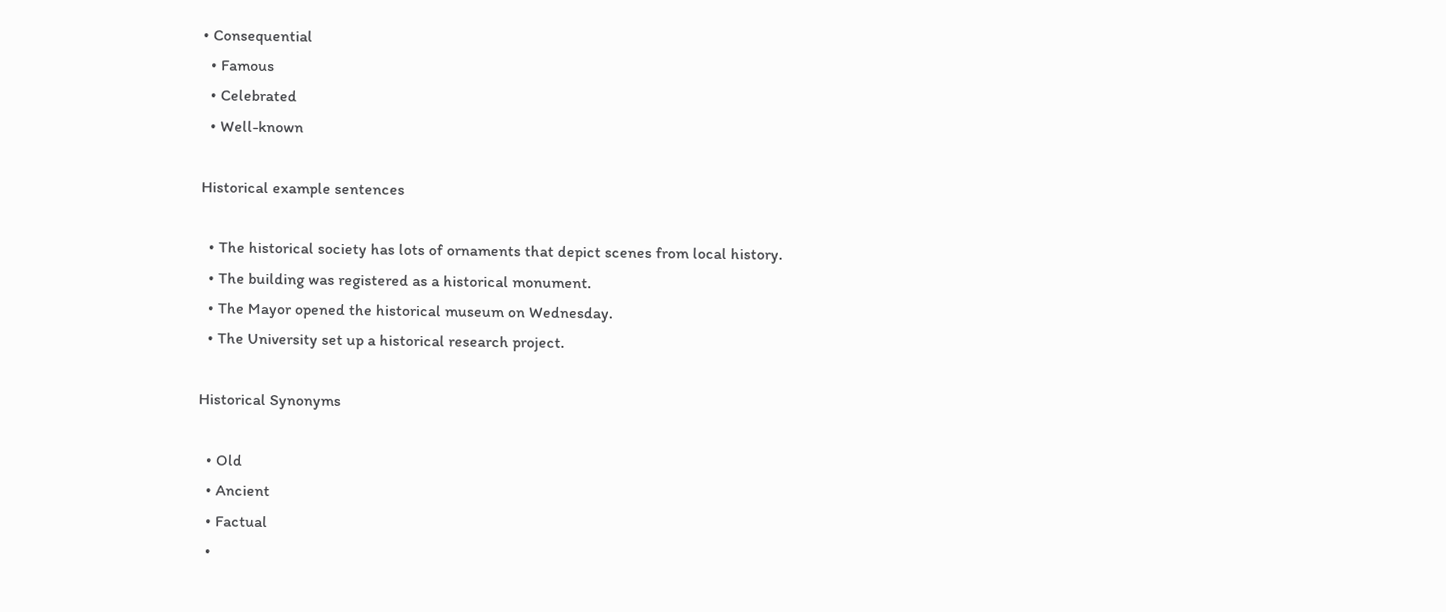• Consequential
  • Famous
  • Celebrated
  • Well-known

Historical example sentences

  • The historical society has lots of ornaments that depict scenes from local history.
  • The building was registered as a historical monument.
  • The Mayor opened the historical museum on Wednesday.
  • The University set up a historical research project.

Historical Synonyms

  • Old
  • Ancient
  • Factual
  •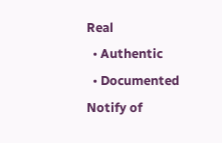Real
  • Authentic
  • Documented
Notify of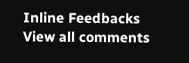Inline Feedbacks
View all comments